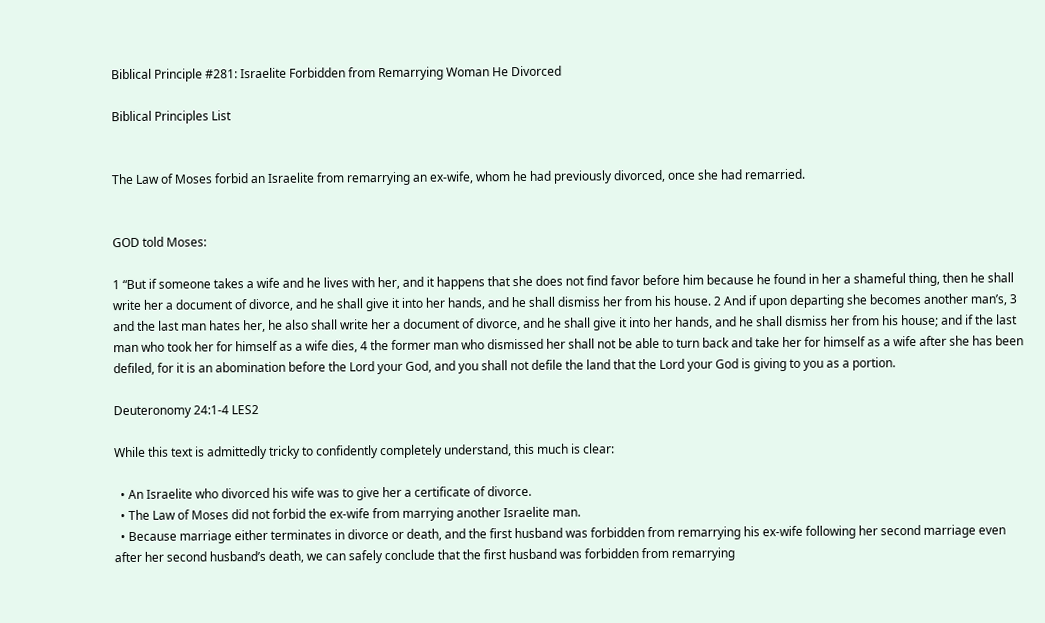Biblical Principle #281: Israelite Forbidden from Remarrying Woman He Divorced

Biblical Principles List


The Law of Moses forbid an Israelite from remarrying an ex-wife, whom he had previously divorced, once she had remarried.


GOD told Moses:

1 “But if someone takes a wife and he lives with her, and it happens that she does not find favor before him because he found in her a shameful thing, then he shall write her a document of divorce, and he shall give it into her hands, and he shall dismiss her from his house. 2 And if upon departing she becomes another man’s, 3 and the last man hates her, he also shall write her a document of divorce, and he shall give it into her hands, and he shall dismiss her from his house; and if the last man who took her for himself as a wife dies, 4 the former man who dismissed her shall not be able to turn back and take her for himself as a wife after she has been defiled, for it is an abomination before the Lord your God, and you shall not defile the land that the Lord your God is giving to you as a portion.

Deuteronomy 24:1-4 LES2

While this text is admittedly tricky to confidently completely understand, this much is clear:

  • An Israelite who divorced his wife was to give her a certificate of divorce.
  • The Law of Moses did not forbid the ex-wife from marrying another Israelite man.
  • Because marriage either terminates in divorce or death, and the first husband was forbidden from remarrying his ex-wife following her second marriage even after her second husband’s death, we can safely conclude that the first husband was forbidden from remarrying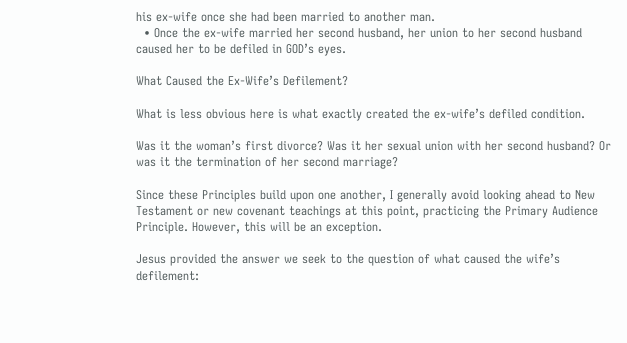his ex-wife once she had been married to another man.
  • Once the ex-wife married her second husband, her union to her second husband caused her to be defiled in GOD’s eyes.

What Caused the Ex-Wife’s Defilement?

What is less obvious here is what exactly created the ex-wife’s defiled condition.

Was it the woman’s first divorce? Was it her sexual union with her second husband? Or was it the termination of her second marriage?

Since these Principles build upon one another, I generally avoid looking ahead to New Testament or new covenant teachings at this point, practicing the Primary Audience Principle. However, this will be an exception.

Jesus provided the answer we seek to the question of what caused the wife’s defilement: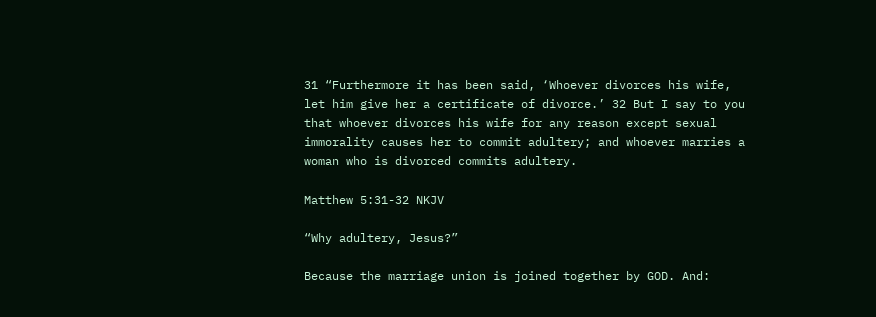31 “Furthermore it has been said, ‘Whoever divorces his wife, let him give her a certificate of divorce.’ 32 But I say to you that whoever divorces his wife for any reason except sexual immorality causes her to commit adultery; and whoever marries a woman who is divorced commits adultery.

Matthew 5:31-32 NKJV

“Why adultery, Jesus?”

Because the marriage union is joined together by GOD. And: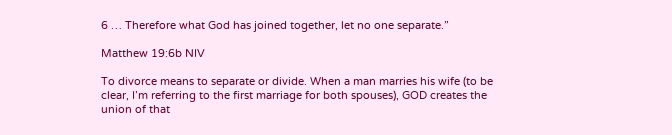6 … Therefore what God has joined together, let no one separate.”

Matthew 19:6b NIV

To divorce means to separate or divide. When a man marries his wife (to be clear, I’m referring to the first marriage for both spouses), GOD creates the union of that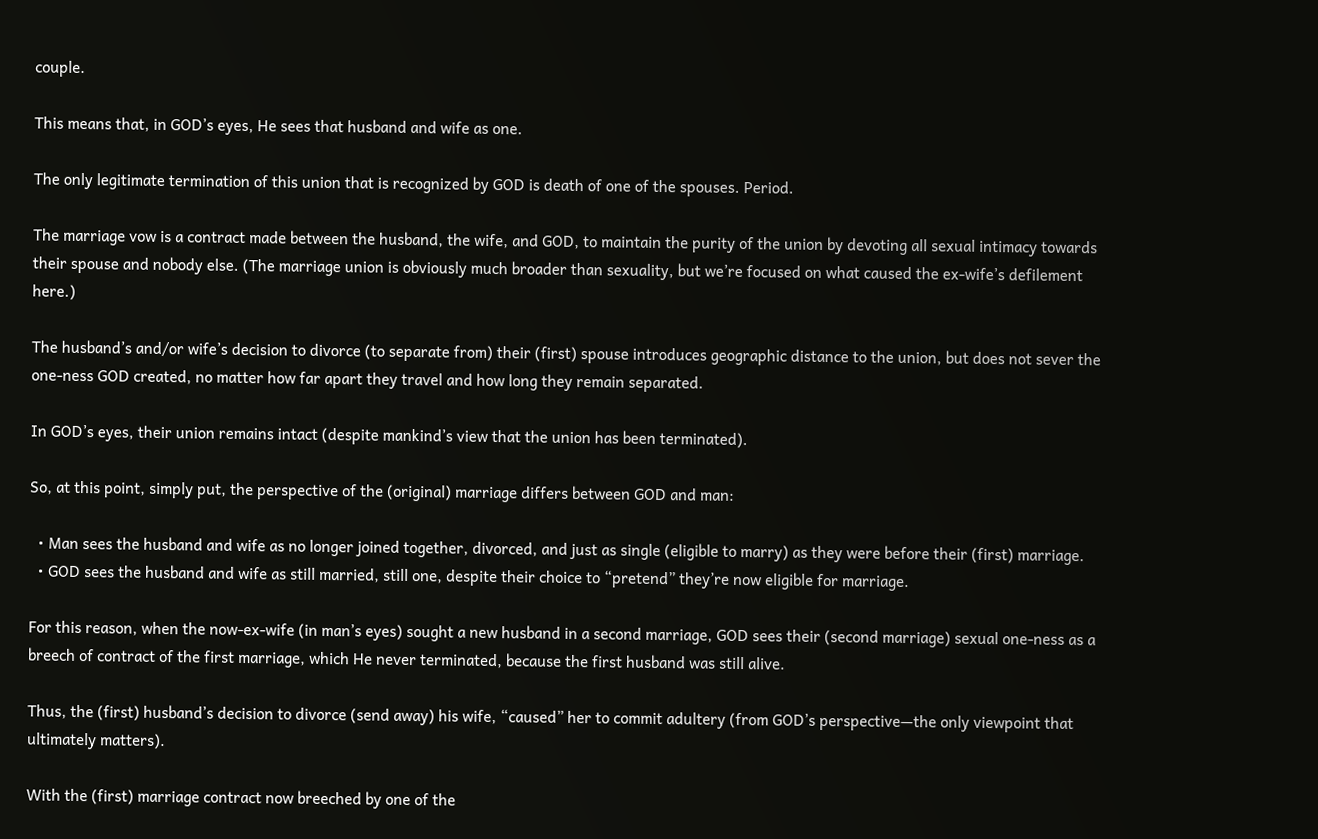couple.

This means that, in GOD’s eyes, He sees that husband and wife as one.

The only legitimate termination of this union that is recognized by GOD is death of one of the spouses. Period.

The marriage vow is a contract made between the husband, the wife, and GOD, to maintain the purity of the union by devoting all sexual intimacy towards their spouse and nobody else. (The marriage union is obviously much broader than sexuality, but we’re focused on what caused the ex-wife’s defilement here.)

The husband’s and/or wife’s decision to divorce (to separate from) their (first) spouse introduces geographic distance to the union, but does not sever the one-ness GOD created, no matter how far apart they travel and how long they remain separated.

In GOD’s eyes, their union remains intact (despite mankind’s view that the union has been terminated).

So, at this point, simply put, the perspective of the (original) marriage differs between GOD and man:

  • Man sees the husband and wife as no longer joined together, divorced, and just as single (eligible to marry) as they were before their (first) marriage.
  • GOD sees the husband and wife as still married, still one, despite their choice to “pretend” they’re now eligible for marriage.

For this reason, when the now-ex-wife (in man’s eyes) sought a new husband in a second marriage, GOD sees their (second marriage) sexual one-ness as a breech of contract of the first marriage, which He never terminated, because the first husband was still alive.

Thus, the (first) husband’s decision to divorce (send away) his wife, “caused” her to commit adultery (from GOD’s perspective—the only viewpoint that ultimately matters).

With the (first) marriage contract now breeched by one of the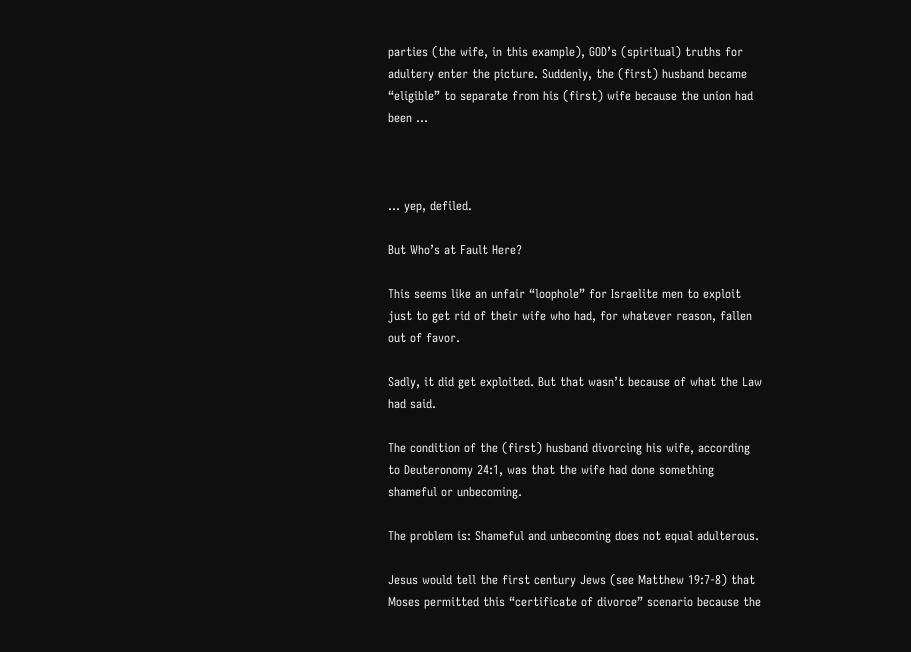parties (the wife, in this example), GOD’s (spiritual) truths for adultery enter the picture. Suddenly, the (first) husband became “eligible” to separate from his (first) wife because the union had been …



… yep, defiled.

But Who’s at Fault Here?

This seems like an unfair “loophole” for Israelite men to exploit just to get rid of their wife who had, for whatever reason, fallen out of favor.

Sadly, it did get exploited. But that wasn’t because of what the Law had said.

The condition of the (first) husband divorcing his wife, according to Deuteronomy 24:1, was that the wife had done something shameful or unbecoming.

The problem is: Shameful and unbecoming does not equal adulterous.

Jesus would tell the first century Jews (see Matthew 19:7-8) that Moses permitted this “certificate of divorce” scenario because the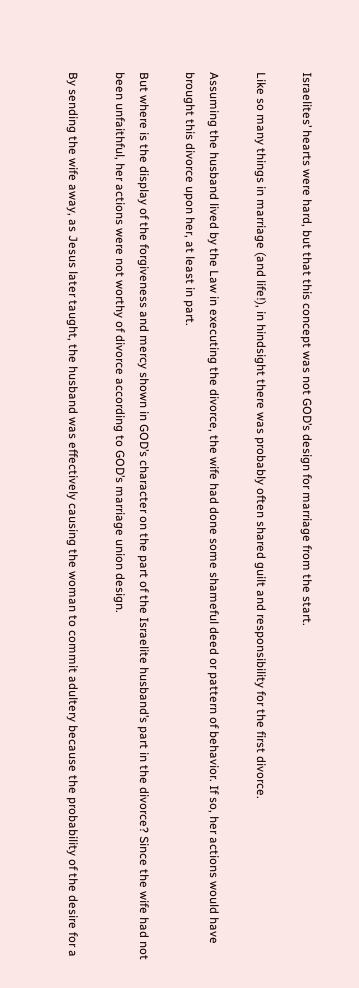Israelites’ hearts were hard, but that this concept was not GOD’s design for marriage from the start.

Like so many things in marriage (and life!), in hindsight there was probably often shared guilt and responsibility for the first divorce.

Assuming the husband lived by the Law in executing the divorce, the wife had done some shameful deed or pattern of behavior. If so, her actions would have brought this divorce upon her, at least in part.

But where is the display of the forgiveness and mercy shown in GOD’s character on the part of the Israelite husband’s part in the divorce? Since the wife had not been unfaithful, her actions were not worthy of divorce according to GOD’s marriage union design.

By sending the wife away, as Jesus later taught, the husband was effectively causing the woman to commit adultery because the probability of the desire for a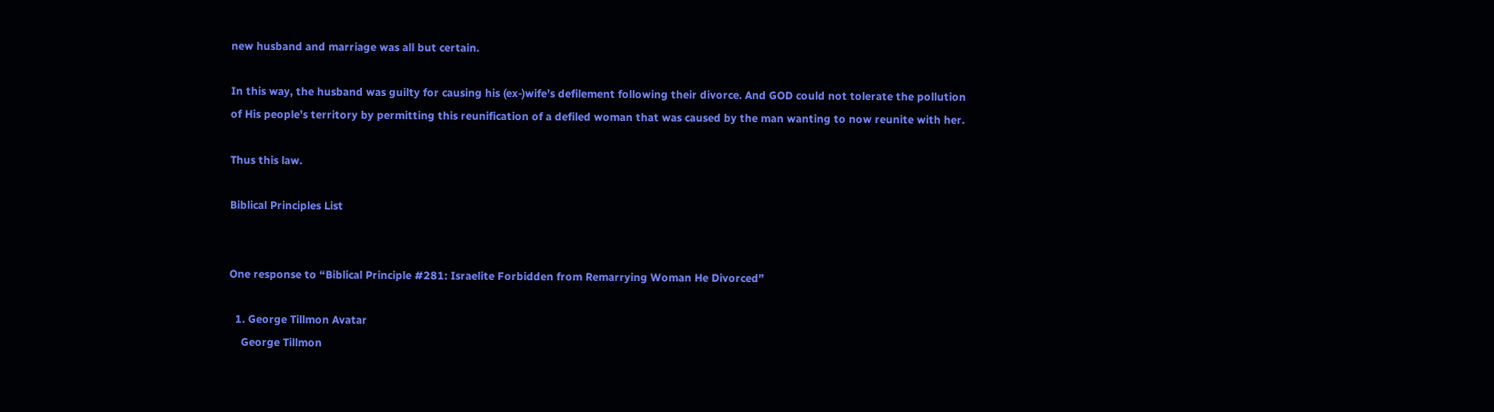new husband and marriage was all but certain.

In this way, the husband was guilty for causing his (ex-)wife’s defilement following their divorce. And GOD could not tolerate the pollution of His people’s territory by permitting this reunification of a defiled woman that was caused by the man wanting to now reunite with her.

Thus this law.

Biblical Principles List


One response to “Biblical Principle #281: Israelite Forbidden from Remarrying Woman He Divorced”

  1. George Tillmon Avatar
    George Tillmon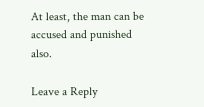At least, the man can be accused and punished also.

Leave a Reply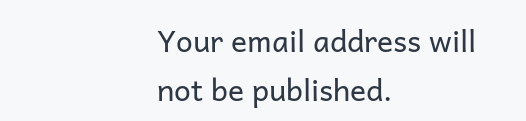Your email address will not be published.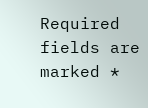Required fields are marked *